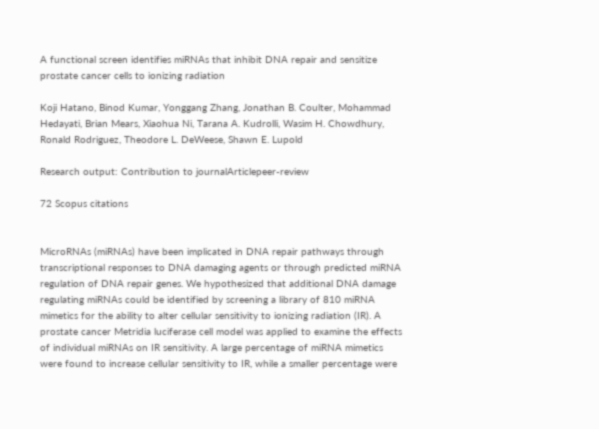A functional screen identifies miRNAs that inhibit DNA repair and sensitize prostate cancer cells to ionizing radiation

Koji Hatano, Binod Kumar, Yonggang Zhang, Jonathan B. Coulter, Mohammad Hedayati, Brian Mears, Xiaohua Ni, Tarana A. Kudrolli, Wasim H. Chowdhury, Ronald Rodriguez, Theodore L. DeWeese, Shawn E. Lupold

Research output: Contribution to journalArticlepeer-review

72 Scopus citations


MicroRNAs (miRNAs) have been implicated in DNA repair pathways through transcriptional responses to DNA damaging agents or through predicted miRNA regulation of DNA repair genes. We hypothesized that additional DNA damage regulating miRNAs could be identified by screening a library of 810 miRNA mimetics for the ability to alter cellular sensitivity to ionizing radiation (IR). A prostate cancer Metridia luciferase cell model was applied to examine the effects of individual miRNAs on IR sensitivity. A large percentage of miRNA mimetics were found to increase cellular sensitivity to IR, while a smaller percentage were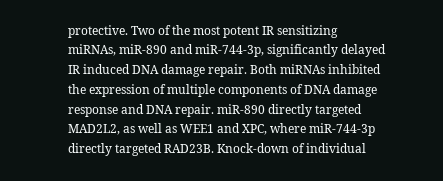protective. Two of the most potent IR sensitizing miRNAs, miR-890 and miR-744-3p, significantly delayed IR induced DNA damage repair. Both miRNAs inhibited the expression of multiple components of DNA damage response and DNA repair. miR-890 directly targeted MAD2L2, as well as WEE1 and XPC, where miR-744-3p directly targeted RAD23B. Knock-down of individual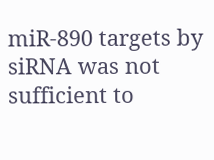miR-890 targets by siRNA was not sufficient to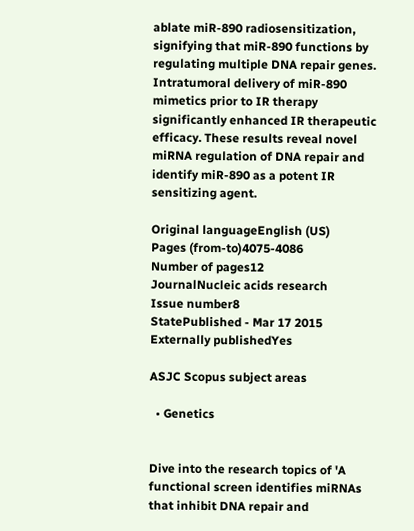ablate miR-890 radiosensitization, signifying that miR-890 functions by regulating multiple DNA repair genes. Intratumoral delivery of miR-890 mimetics prior to IR therapy significantly enhanced IR therapeutic efficacy. These results reveal novel miRNA regulation of DNA repair and identify miR-890 as a potent IR sensitizing agent.

Original languageEnglish (US)
Pages (from-to)4075-4086
Number of pages12
JournalNucleic acids research
Issue number8
StatePublished - Mar 17 2015
Externally publishedYes

ASJC Scopus subject areas

  • Genetics


Dive into the research topics of 'A functional screen identifies miRNAs that inhibit DNA repair and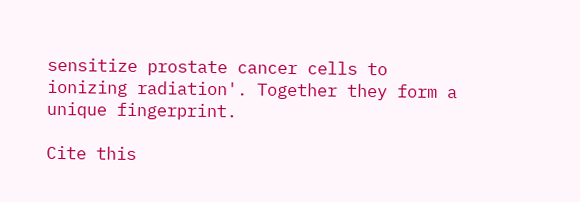sensitize prostate cancer cells to ionizing radiation'. Together they form a unique fingerprint.

Cite this